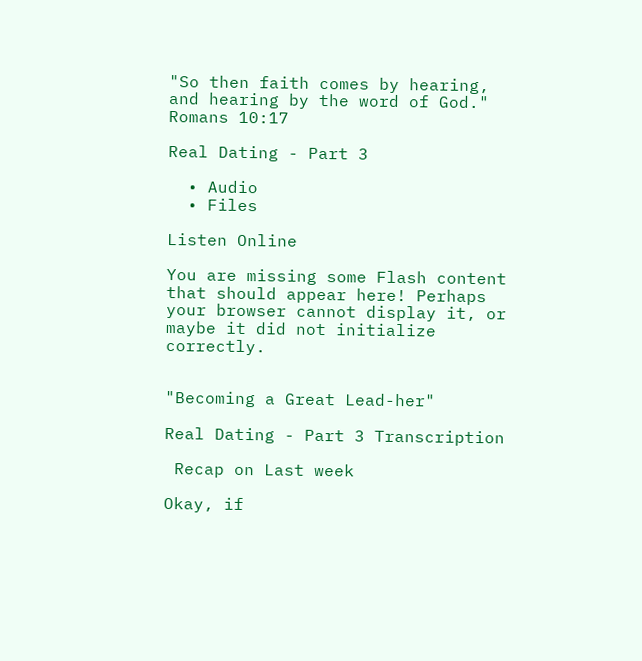"So then faith comes by hearing, and hearing by the word of God." Romans 10:17

Real Dating - Part 3

  • Audio
  • Files

Listen Online

You are missing some Flash content that should appear here! Perhaps your browser cannot display it, or maybe it did not initialize correctly.


"Becoming a Great Lead-her"

Real Dating - Part 3 Transcription

 Recap on Last week

Okay, if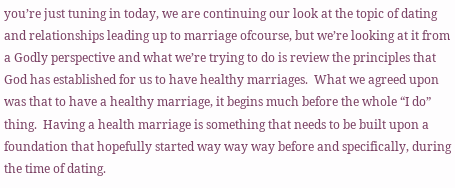you’re just tuning in today, we are continuing our look at the topic of dating and relationships leading up to marriage ofcourse, but we’re looking at it from a Godly perspective and what we’re trying to do is review the principles that God has established for us to have healthy marriages.  What we agreed upon was that to have a healthy marriage, it begins much before the whole “I do” thing.  Having a health marriage is something that needs to be built upon a foundation that hopefully started way way way before and specifically, during the time of dating.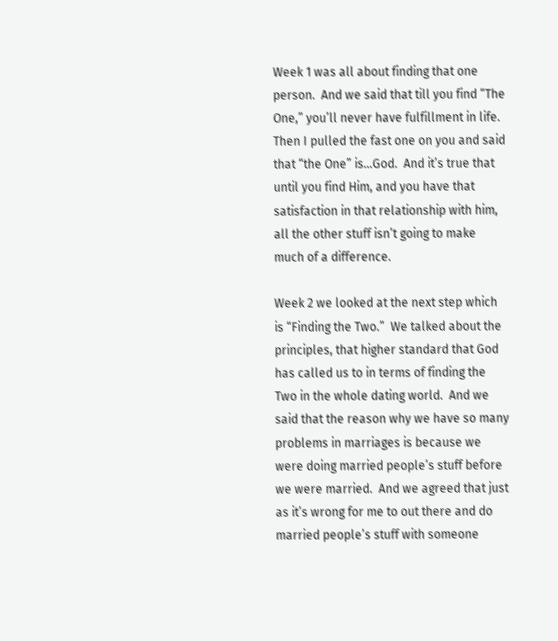Week 1 was all about finding that one person.  And we said that till you find “The One,” you’ll never have fulfillment in life.  Then I pulled the fast one on you and said that “the One” is…God.  And it’s true that until you find Him, and you have that satisfaction in that relationship with him, all the other stuff isn’t going to make much of a difference.

Week 2 we looked at the next step which is “Finding the Two.”  We talked about the principles, that higher standard that God has called us to in terms of finding the Two in the whole dating world.  And we said that the reason why we have so many problems in marriages is because we were doing married people’s stuff before we were married.  And we agreed that just as it’s wrong for me to out there and do married people’s stuff with someone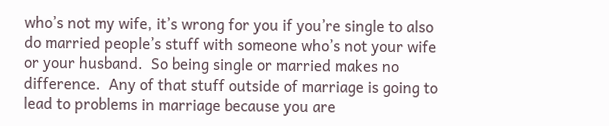who’s not my wife, it’s wrong for you if you’re single to also do married people’s stuff with someone who’s not your wife or your husband.  So being single or married makes no difference.  Any of that stuff outside of marriage is going to lead to problems in marriage because you are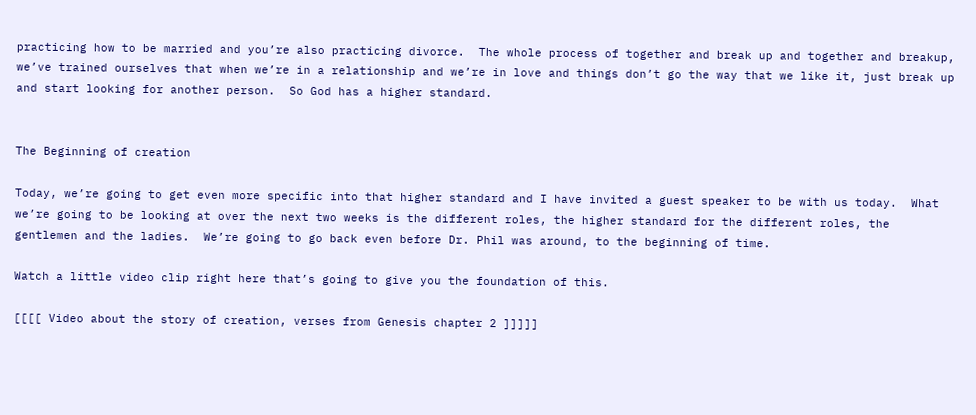practicing how to be married and you’re also practicing divorce.  The whole process of together and break up and together and breakup, we’ve trained ourselves that when we’re in a relationship and we’re in love and things don’t go the way that we like it, just break up and start looking for another person.  So God has a higher standard.


The Beginning of creation

Today, we’re going to get even more specific into that higher standard and I have invited a guest speaker to be with us today.  What we’re going to be looking at over the next two weeks is the different roles, the higher standard for the different roles, the gentlemen and the ladies.  We’re going to go back even before Dr. Phil was around, to the beginning of time.

Watch a little video clip right here that’s going to give you the foundation of this.

[[[[ Video about the story of creation, verses from Genesis chapter 2 ]]]]]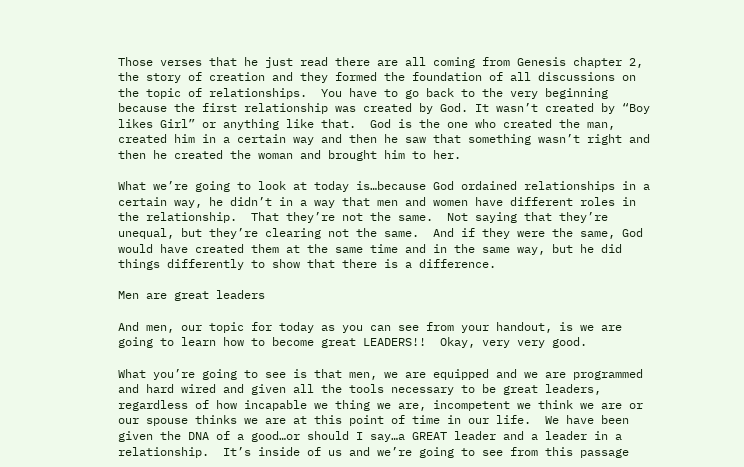Those verses that he just read there are all coming from Genesis chapter 2, the story of creation and they formed the foundation of all discussions on the topic of relationships.  You have to go back to the very beginning because the first relationship was created by God. It wasn’t created by “Boy likes Girl” or anything like that.  God is the one who created the man, created him in a certain way and then he saw that something wasn’t right and then he created the woman and brought him to her.

What we’re going to look at today is…because God ordained relationships in a certain way, he didn’t in a way that men and women have different roles in the relationship.  That they’re not the same.  Not saying that they’re unequal, but they’re clearing not the same.  And if they were the same, God would have created them at the same time and in the same way, but he did things differently to show that there is a difference.

Men are great leaders

And men, our topic for today as you can see from your handout, is we are going to learn how to become great LEADERS!!  Okay, very very good.

What you’re going to see is that men, we are equipped and we are programmed and hard wired and given all the tools necessary to be great leaders, regardless of how incapable we thing we are, incompetent we think we are or our spouse thinks we are at this point of time in our life.  We have been given the DNA of a good…or should I say…a GREAT leader and a leader in a relationship.  It’s inside of us and we’re going to see from this passage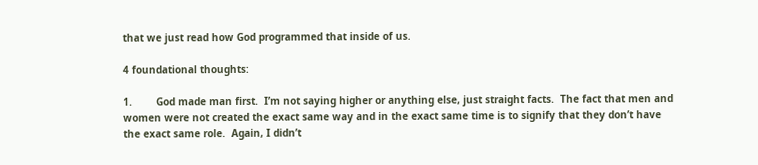that we just read how God programmed that inside of us.

4 foundational thoughts:

1.        God made man first.  I’m not saying higher or anything else, just straight facts.  The fact that men and women were not created the exact same way and in the exact same time is to signify that they don’t have the exact same role.  Again, I didn’t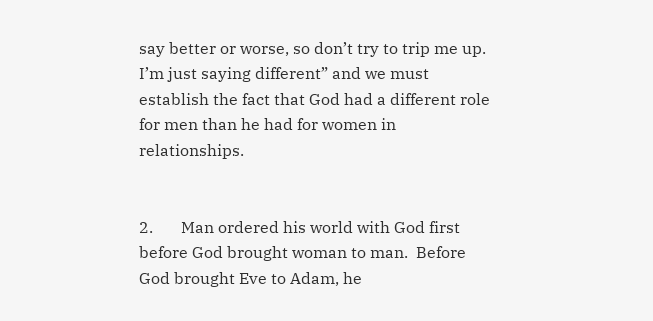say better or worse, so don’t try to trip me up.  I’m just saying different” and we must establish the fact that God had a different role for men than he had for women in relationships.


2.       Man ordered his world with God first before God brought woman to man.  Before God brought Eve to Adam, he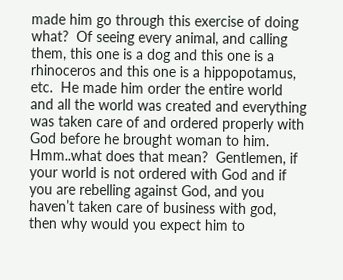made him go through this exercise of doing what?  Of seeing every animal, and calling them, this one is a dog and this one is a rhinoceros and this one is a hippopotamus, etc.  He made him order the entire world and all the world was created and everything was taken care of and ordered properly with God before he brought woman to him.  Hmm..what does that mean?  Gentlemen, if your world is not ordered with God and if you are rebelling against God, and you haven’t taken care of business with god, then why would you expect him to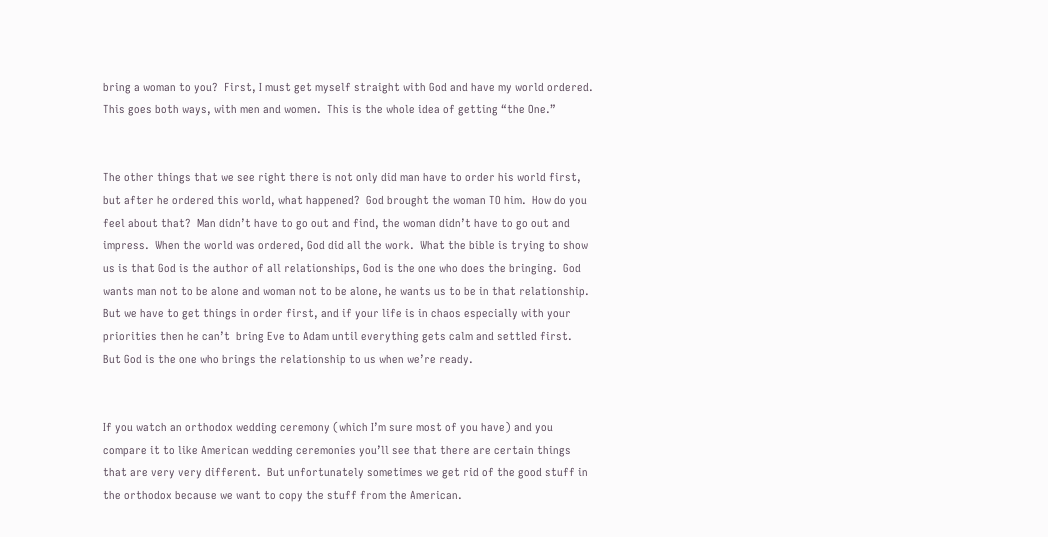bring a woman to you?  First, I must get myself straight with God and have my world ordered.  This goes both ways, with men and women.  This is the whole idea of getting “the One.”


The other things that we see right there is not only did man have to order his world first, but after he ordered this world, what happened?  God brought the woman TO him.  How do you feel about that?  Man didn’t have to go out and find, the woman didn’t have to go out and impress.  When the world was ordered, God did all the work.  What the bible is trying to show us is that God is the author of all relationships, God is the one who does the bringing.  God wants man not to be alone and woman not to be alone, he wants us to be in that relationship.  But we have to get things in order first, and if your life is in chaos especially with your priorities then he can’t  bring Eve to Adam until everything gets calm and settled first.  But God is the one who brings the relationship to us when we’re ready.


If you watch an orthodox wedding ceremony (which I’m sure most of you have) and you compare it to like American wedding ceremonies you’ll see that there are certain things that are very very different.  But unfortunately sometimes we get rid of the good stuff in the orthodox because we want to copy the stuff from the American.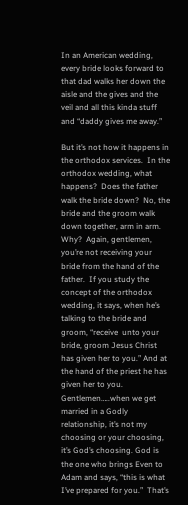In an American wedding, every bride looks forward to that dad walks her down the aisle and the gives and the veil and all this kinda stuff and “daddy gives me away.”

But it’s not how it happens in the orthodox services.  In the orthodox wedding, what happens?  Does the father walk the bride down?  No, the bride and the groom walk down together, arm in arm. Why?  Again, gentlemen, you’re not receiving your bride from the hand of the father.  If you study the concept of the orthodox wedding, it says, when he’s talking to the bride and groom, “receive  unto your bride, groom Jesus Christ has given her to you.” And at the hand of the priest he has given her to you.  Gentlemen…..when we get married in a Godly relationship, it’s not my choosing or your choosing, it’s God’s choosing. God is the one who brings Even to Adam and says, “this is what I’ve prepared for you.”  That’s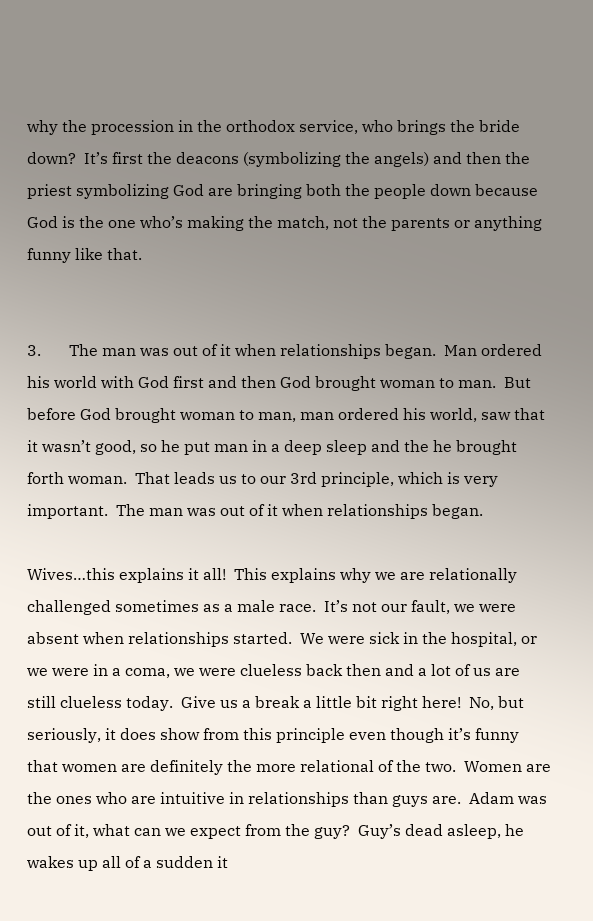why the procession in the orthodox service, who brings the bride down?  It’s first the deacons (symbolizing the angels) and then the priest symbolizing God are bringing both the people down because God is the one who’s making the match, not the parents or anything funny like that.


3.       The man was out of it when relationships began.  Man ordered his world with God first and then God brought woman to man.  But before God brought woman to man, man ordered his world, saw that it wasn’t good, so he put man in a deep sleep and the he brought forth woman.  That leads us to our 3rd principle, which is very important.  The man was out of it when relationships began.

Wives…this explains it all!  This explains why we are relationally challenged sometimes as a male race.  It’s not our fault, we were absent when relationships started.  We were sick in the hospital, or we were in a coma, we were clueless back then and a lot of us are still clueless today.  Give us a break a little bit right here!  No, but seriously, it does show from this principle even though it’s funny that women are definitely the more relational of the two.  Women are the ones who are intuitive in relationships than guys are.  Adam was out of it, what can we expect from the guy?  Guy’s dead asleep, he wakes up all of a sudden it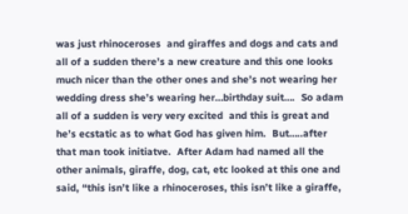was just rhinoceroses  and giraffes and dogs and cats and all of a sudden there’s a new creature and this one looks much nicer than the other ones and she’s not wearing her wedding dress she’s wearing her…birthday suit….  So adam all of a sudden is very very excited  and this is great and he’s ecstatic as to what God has given him.  But…..after that man took initiatve.  After Adam had named all the other animals, giraffe, dog, cat, etc looked at this one and said, “this isn’t like a rhinoceroses, this isn’t like a giraffe,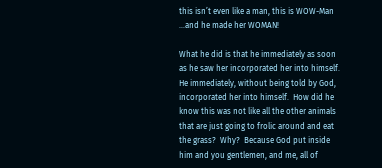this isn’t even like a man, this is WOW-Man …and he made her WOMAN!

What he did is that he immediately as soon as he saw her incorporated her into himself.  He immediately, without being told by God, incorporated her into himself.  How did he know this was not like all the other animals that are just going to frolic around and eat the grass?  Why?  Because God put inside him and you gentlemen, and me, all of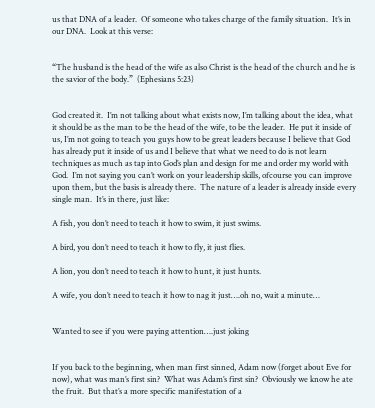us that DNA of a leader.  Of someone who takes charge of the family situation.  It’s in our DNA.  Look at this verse:


“The husband is the head of the wife as also Christ is the head of the church and he is the savior of the body.”  (Ephesians 5:23)


God created it.  I’m not talking about what exists now, I’m talking about the idea, what it should be as the man to be the head of the wife, to be the leader.  He put it inside of us, I’m not going to teach you guys how to be great leaders because I believe that God has already put it inside of us and I believe that what we need to do is not learn techniques as much as tap into God’s plan and design for me and order my world with God.  I’m not saying you can’t work on your leadership skills, ofcourse you can improve upon them, but the basis is already there.  The nature of a leader is already inside every single man.  It’s in there, just like:

A fish, you don’t need to teach it how to swim, it just swims.

A bird, you don’t need to teach it how to fly, it just flies.

A lion, you don’t need to teach it how to hunt, it just hunts.

A wife, you don’t need to teach it how to nag it just….oh no, wait a minute…


Wanted to see if you were paying attention….just joking


If you back to the beginning, when man first sinned, Adam now (forget about Eve for now), what was man’s first sin?  What was Adam’s first sin?  Obviously we know he ate the fruit.  But that’s a more specific manifestation of a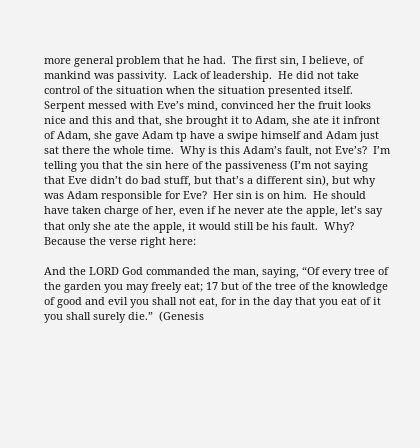more general problem that he had.  The first sin, I believe, of mankind was passivity.  Lack of leadership.  He did not take control of the situation when the situation presented itself.  Serpent messed with Eve’s mind, convinced her the fruit looks nice and this and that, she brought it to Adam, she ate it infront of Adam, she gave Adam tp have a swipe himself and Adam just sat there the whole time.  Why is this Adam’s fault, not Eve’s?  I’m telling you that the sin here of the passiveness (I’m not saying that Eve didn’t do bad stuff, but that’s a different sin), but why was Adam responsible for Eve?  Her sin is on him.  He should have taken charge of her, even if he never ate the apple, let’s say that only she ate the apple, it would still be his fault.  Why?  Because the verse right here:

And the LORD God commanded the man, saying, “Of every tree of the garden you may freely eat; 17 but of the tree of the knowledge of good and evil you shall not eat, for in the day that you eat of it you shall surely die.”  (Genesis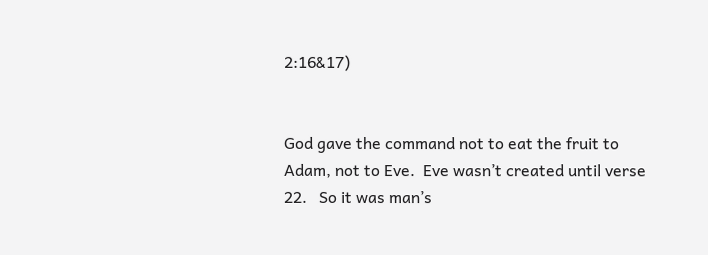2:16&17)


God gave the command not to eat the fruit to Adam, not to Eve.  Eve wasn’t created until verse 22.   So it was man’s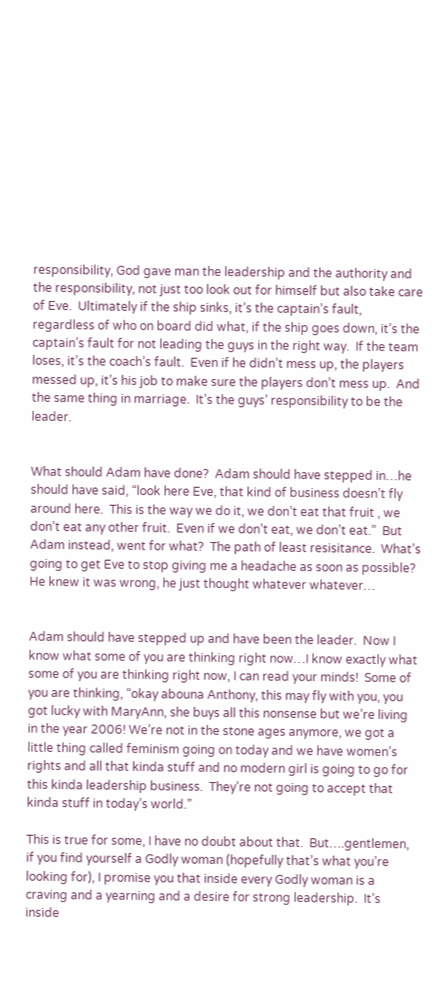responsibility, God gave man the leadership and the authority and the responsibility, not just too look out for himself but also take care of Eve.  Ultimately if the ship sinks, it’s the captain’s fault, regardless of who on board did what, if the ship goes down, it’s the captain’s fault for not leading the guys in the right way.  If the team loses, it’s the coach’s fault.  Even if he didn’t mess up, the players messed up, it’s his job to make sure the players don’t mess up.  And the same thing in marriage.  It’s the guys’ responsibility to be the leader.


What should Adam have done?  Adam should have stepped in…he should have said, “look here Eve, that kind of business doesn’t fly around here.  This is the way we do it, we don’t eat that fruit , we don’t eat any other fruit.  Even if we don’t eat, we don’t eat.”  But Adam instead, went for what?  The path of least resisitance.  What’s going to get Eve to stop giving me a headache as soon as possible?  He knew it was wrong, he just thought whatever whatever…


Adam should have stepped up and have been the leader.  Now I know what some of you are thinking right now…I know exactly what some of you are thinking right now, I can read your minds!  Some of you are thinking, “okay abouna Anthony, this may fly with you, you got lucky with MaryAnn, she buys all this nonsense but we’re living in the year 2006! We’re not in the stone ages anymore, we got a little thing called feminism going on today and we have women’s rights and all that kinda stuff and no modern girl is going to go for this kinda leadership business.  They’re not going to accept that kinda stuff in today’s world.”

This is true for some, I have no doubt about that.  But….gentlemen, if you find yourself a Godly woman (hopefully that’s what you’re looking for), I promise you that inside every Godly woman is a craving and a yearning and a desire for strong leadership.  It’s inside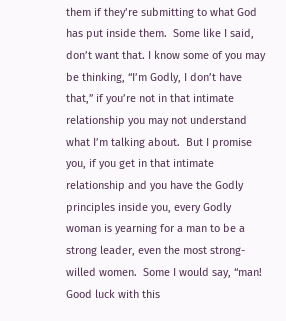them if they’re submitting to what God has put inside them.  Some like I said, don’t want that. I know some of you may be thinking, “I’m Godly, I don’t have that,” if you’re not in that intimate relationship you may not understand what I’m talking about.  But I promise you, if you get in that intimate relationship and you have the Godly principles inside you, every Godly woman is yearning for a man to be a strong leader, even the most strong-willed women.  Some I would say, “man! Good luck with this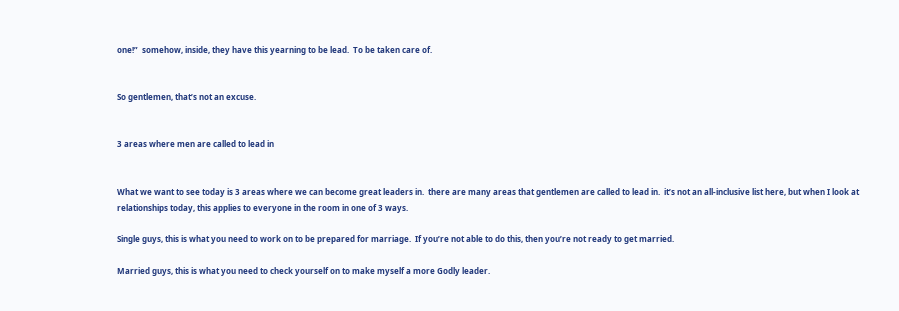one!”  somehow, inside, they have this yearning to be lead.  To be taken care of.


So gentlemen, that’s not an excuse.


3 areas where men are called to lead in


What we want to see today is 3 areas where we can become great leaders in.  there are many areas that gentlemen are called to lead in.  it’s not an all-inclusive list here, but when I look at relationships today, this applies to everyone in the room in one of 3 ways.

Single guys, this is what you need to work on to be prepared for marriage.  If you’re not able to do this, then you’re not ready to get married.

Married guys, this is what you need to check yourself on to make myself a more Godly leader.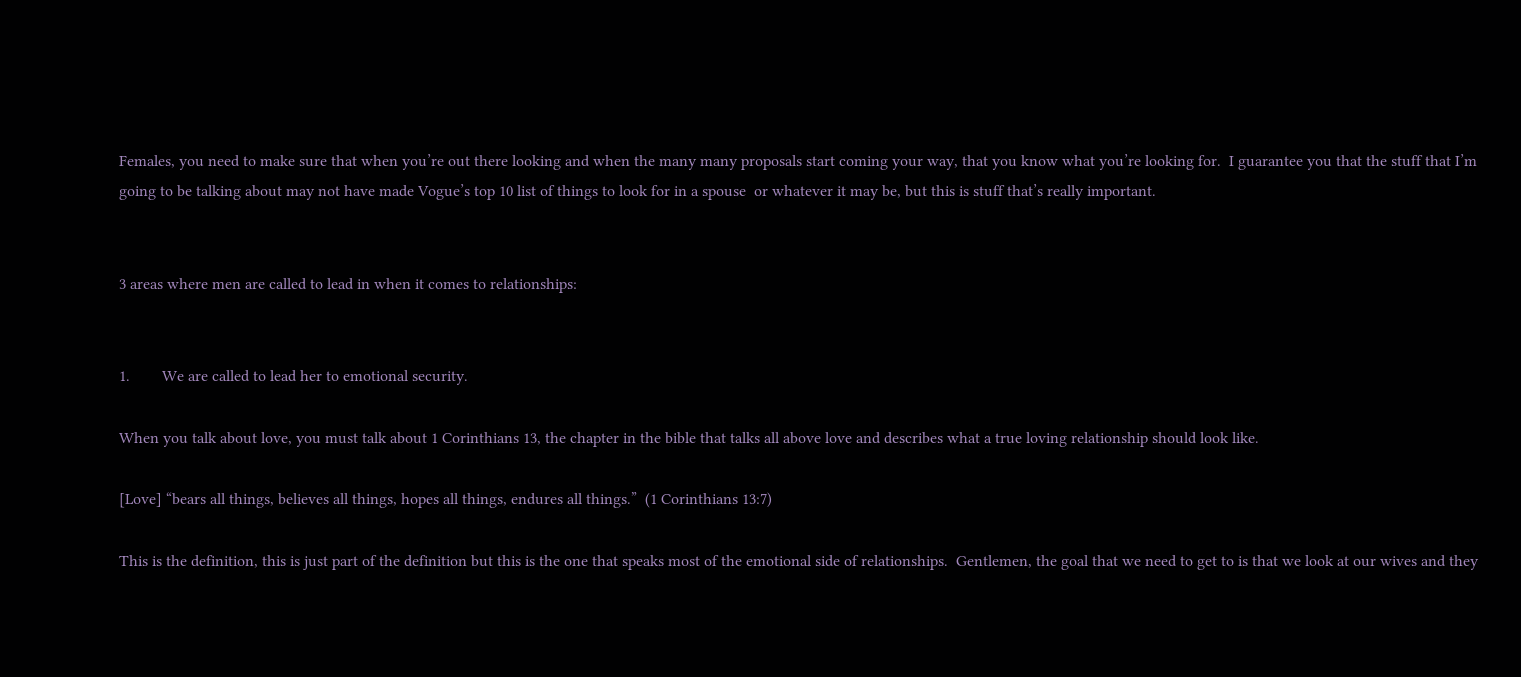Females, you need to make sure that when you’re out there looking and when the many many proposals start coming your way, that you know what you’re looking for.  I guarantee you that the stuff that I’m going to be talking about may not have made Vogue’s top 10 list of things to look for in a spouse  or whatever it may be, but this is stuff that’s really important.


3 areas where men are called to lead in when it comes to relationships:


1.        We are called to lead her to emotional security.

When you talk about love, you must talk about 1 Corinthians 13, the chapter in the bible that talks all above love and describes what a true loving relationship should look like.

[Love] “bears all things, believes all things, hopes all things, endures all things.”  (1 Corinthians 13:7)

This is the definition, this is just part of the definition but this is the one that speaks most of the emotional side of relationships.  Gentlemen, the goal that we need to get to is that we look at our wives and they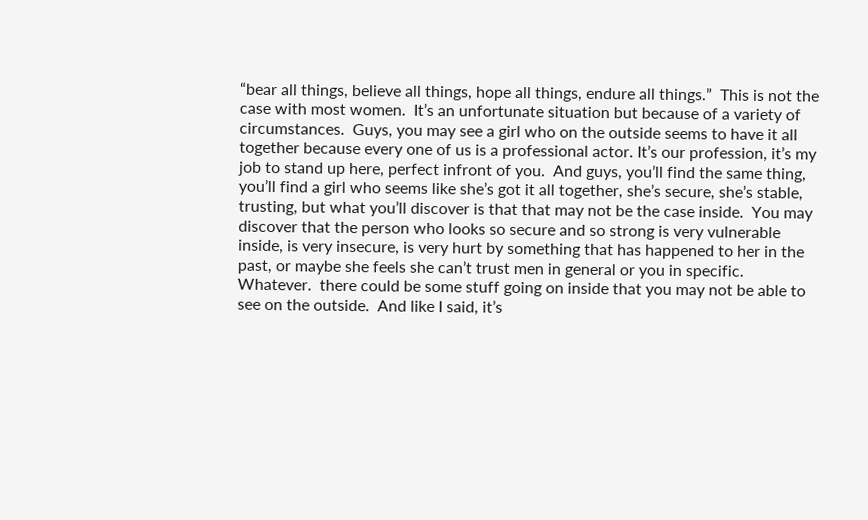“bear all things, believe all things, hope all things, endure all things.”  This is not the case with most women.  It’s an unfortunate situation but because of a variety of circumstances.  Guys, you may see a girl who on the outside seems to have it all together because every one of us is a professional actor. It’s our profession, it’s my job to stand up here, perfect infront of you.  And guys, you’ll find the same thing, you’ll find a girl who seems like she’s got it all together, she’s secure, she’s stable, trusting, but what you’ll discover is that that may not be the case inside.  You may discover that the person who looks so secure and so strong is very vulnerable inside, is very insecure, is very hurt by something that has happened to her in the past, or maybe she feels she can’t trust men in general or you in specific.  Whatever.  there could be some stuff going on inside that you may not be able to see on the outside.  And like I said, it’s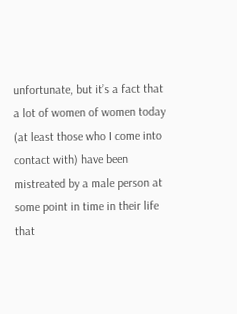unfortunate, but it’s a fact that a lot of women of women today (at least those who I come into contact with) have been mistreated by a male person at some point in time in their life that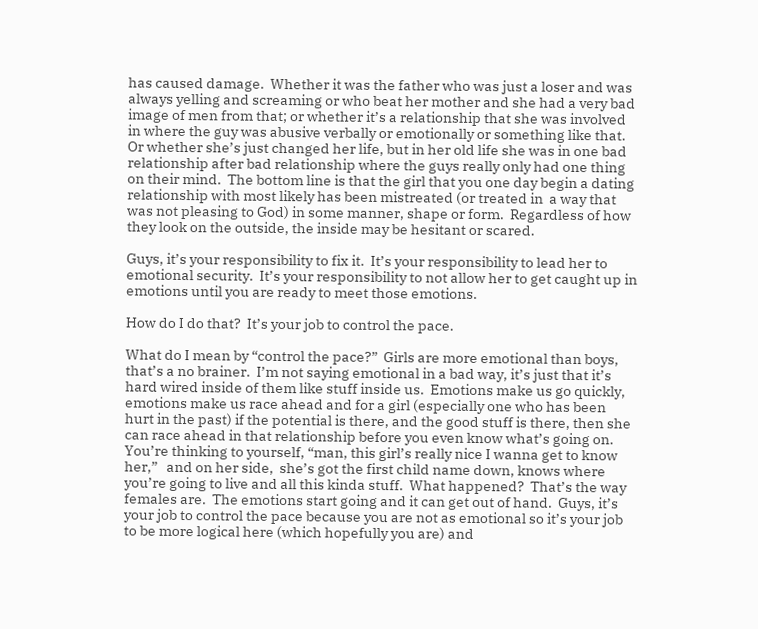has caused damage.  Whether it was the father who was just a loser and was always yelling and screaming or who beat her mother and she had a very bad image of men from that; or whether it’s a relationship that she was involved in where the guy was abusive verbally or emotionally or something like that.  Or whether she’s just changed her life, but in her old life she was in one bad relationship after bad relationship where the guys really only had one thing on their mind.  The bottom line is that the girl that you one day begin a dating relationship with most likely has been mistreated (or treated in  a way that was not pleasing to God) in some manner, shape or form.  Regardless of how they look on the outside, the inside may be hesitant or scared.

Guys, it’s your responsibility to fix it.  It’s your responsibility to lead her to emotional security.  It’s your responsibility to not allow her to get caught up in emotions until you are ready to meet those emotions.

How do I do that?  It’s your job to control the pace.

What do I mean by “control the pace?”  Girls are more emotional than boys, that’s a no brainer.  I’m not saying emotional in a bad way, it’s just that it’s hard wired inside of them like stuff inside us.  Emotions make us go quickly, emotions make us race ahead and for a girl (especially one who has been hurt in the past) if the potential is there, and the good stuff is there, then she can race ahead in that relationship before you even know what’s going on.  You’re thinking to yourself, “man, this girl’s really nice I wanna get to know her,”   and on her side,  she’s got the first child name down, knows where you’re going to live and all this kinda stuff.  What happened?  That’s the way females are.  The emotions start going and it can get out of hand.  Guys, it’s your job to control the pace because you are not as emotional so it’s your job to be more logical here (which hopefully you are) and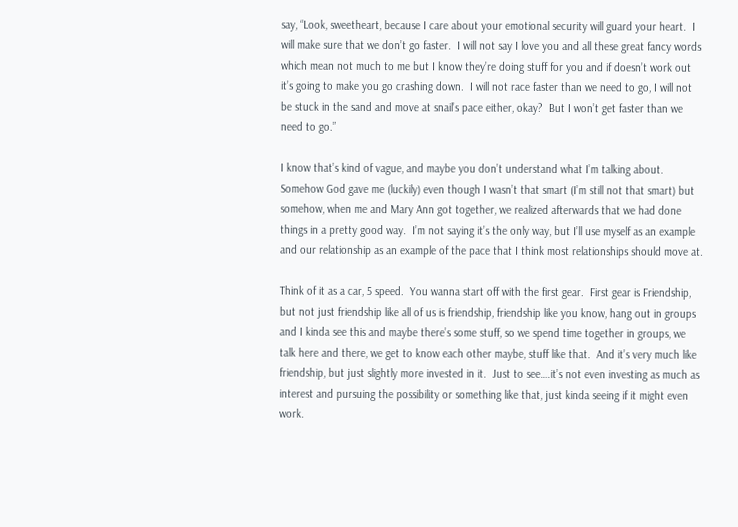say, “Look, sweetheart, because I care about your emotional security will guard your heart.  I will make sure that we don’t go faster.  I will not say I love you and all these great fancy words which mean not much to me but I know they’re doing stuff for you and if doesn’t work out it’s going to make you go crashing down.  I will not race faster than we need to go, I will not be stuck in the sand and move at snail’s pace either, okay?  But I won’t get faster than we need to go.”

I know that’s kind of vague, and maybe you don’t understand what I’m talking about.  Somehow God gave me (luckily) even though I wasn’t that smart (I’m still not that smart) but somehow, when me and Mary Ann got together, we realized afterwards that we had done things in a pretty good way.  I’m not saying it’s the only way, but I’ll use myself as an example and our relationship as an example of the pace that I think most relationships should move at.

Think of it as a car, 5 speed.  You wanna start off with the first gear.  First gear is Friendship, but not just friendship like all of us is friendship, friendship like you know, hang out in groups and I kinda see this and maybe there’s some stuff, so we spend time together in groups, we talk here and there, we get to know each other maybe, stuff like that.  And it’s very much like friendship, but just slightly more invested in it.  Just to see….it’s not even investing as much as interest and pursuing the possibility or something like that, just kinda seeing if it might even work.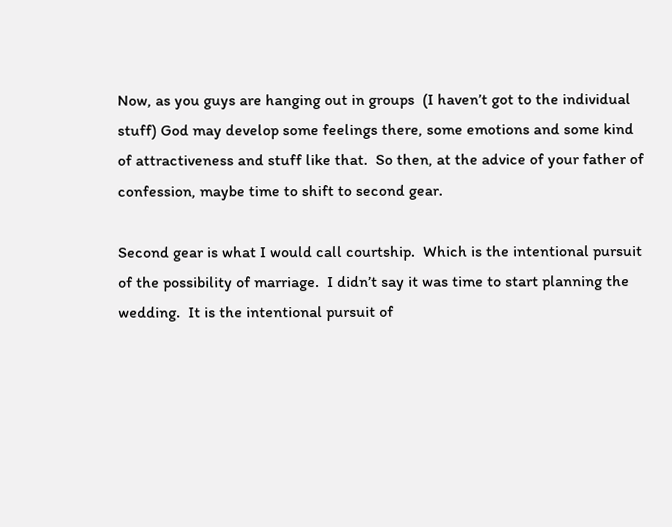Now, as you guys are hanging out in groups  (I haven’t got to the individual stuff) God may develop some feelings there, some emotions and some kind of attractiveness and stuff like that.  So then, at the advice of your father of confession, maybe time to shift to second gear.

Second gear is what I would call courtship.  Which is the intentional pursuit of the possibility of marriage.  I didn’t say it was time to start planning the wedding.  It is the intentional pursuit of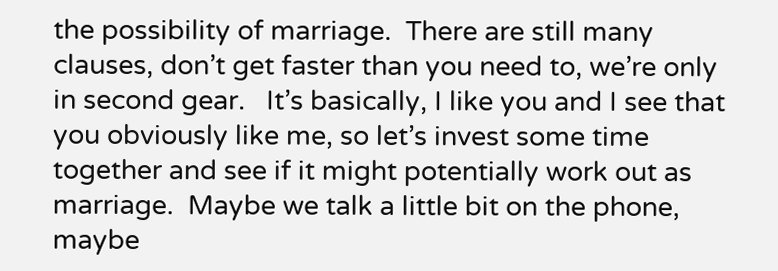the possibility of marriage.  There are still many clauses, don’t get faster than you need to, we’re only in second gear.   It’s basically, I like you and I see that you obviously like me, so let’s invest some time together and see if it might potentially work out as marriage.  Maybe we talk a little bit on the phone, maybe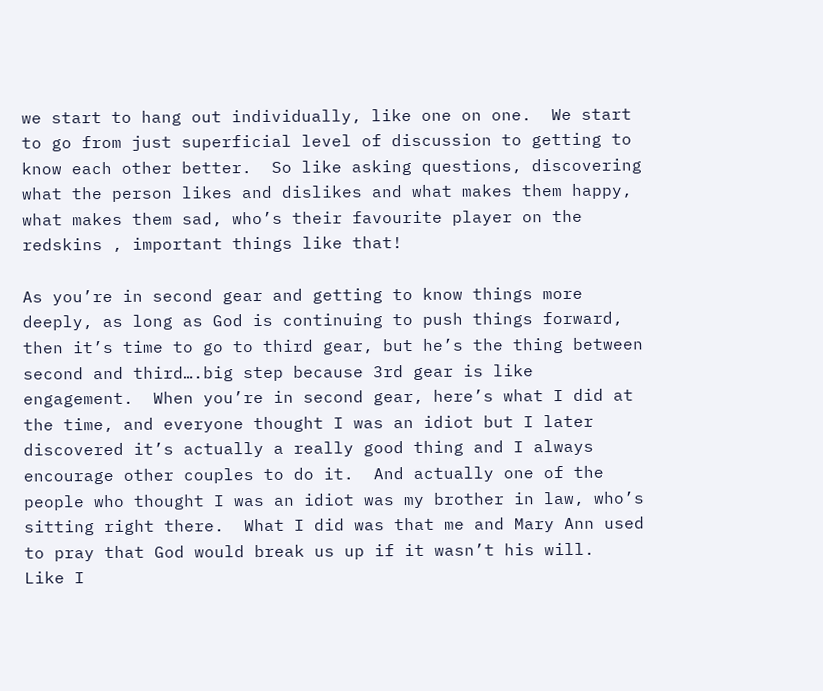we start to hang out individually, like one on one.  We start to go from just superficial level of discussion to getting to know each other better.  So like asking questions, discovering what the person likes and dislikes and what makes them happy, what makes them sad, who’s their favourite player on the redskins , important things like that!

As you’re in second gear and getting to know things more deeply, as long as God is continuing to push things forward, then it’s time to go to third gear, but he’s the thing between second and third….big step because 3rd gear is like engagement.  When you’re in second gear, here’s what I did at the time, and everyone thought I was an idiot but I later discovered it’s actually a really good thing and I always encourage other couples to do it.  And actually one of the people who thought I was an idiot was my brother in law, who’s sitting right there.  What I did was that me and Mary Ann used to pray that God would break us up if it wasn’t his will.  Like I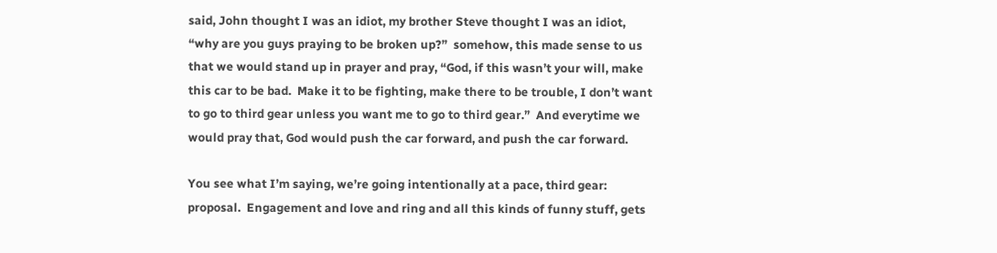said, John thought I was an idiot, my brother Steve thought I was an idiot, “why are you guys praying to be broken up?”  somehow, this made sense to us that we would stand up in prayer and pray, “God, if this wasn’t your will, make this car to be bad.  Make it to be fighting, make there to be trouble, I don’t want to go to third gear unless you want me to go to third gear.”  And everytime we would pray that, God would push the car forward, and push the car forward.

You see what I’m saying, we’re going intentionally at a pace, third gear:  proposal.  Engagement and love and ring and all this kinds of funny stuff, gets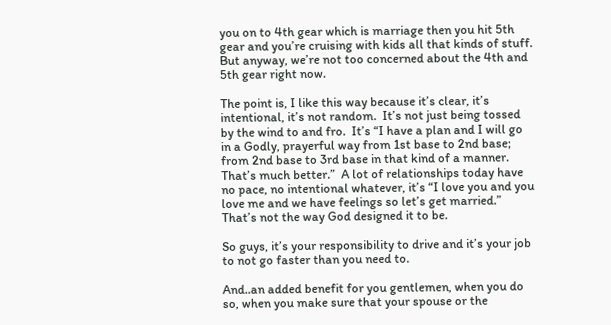you on to 4th gear which is marriage then you hit 5th gear and you’re cruising with kids all that kinds of stuff.  But anyway, we’re not too concerned about the 4th and 5th gear right now.

The point is, I like this way because it’s clear, it’s intentional, it’s not random.  It’s not just being tossed by the wind to and fro.  It’s “I have a plan and I will go in a Godly, prayerful way from 1st base to 2nd base; from 2nd base to 3rd base in that kind of a manner.  That’s much better.”  A lot of relationships today have no pace, no intentional whatever, it’s “I love you and you love me and we have feelings so let’s get married.”  That’s not the way God designed it to be.

So guys, it’s your responsibility to drive and it’s your job to not go faster than you need to.

And..an added benefit for you gentlemen, when you do so, when you make sure that your spouse or the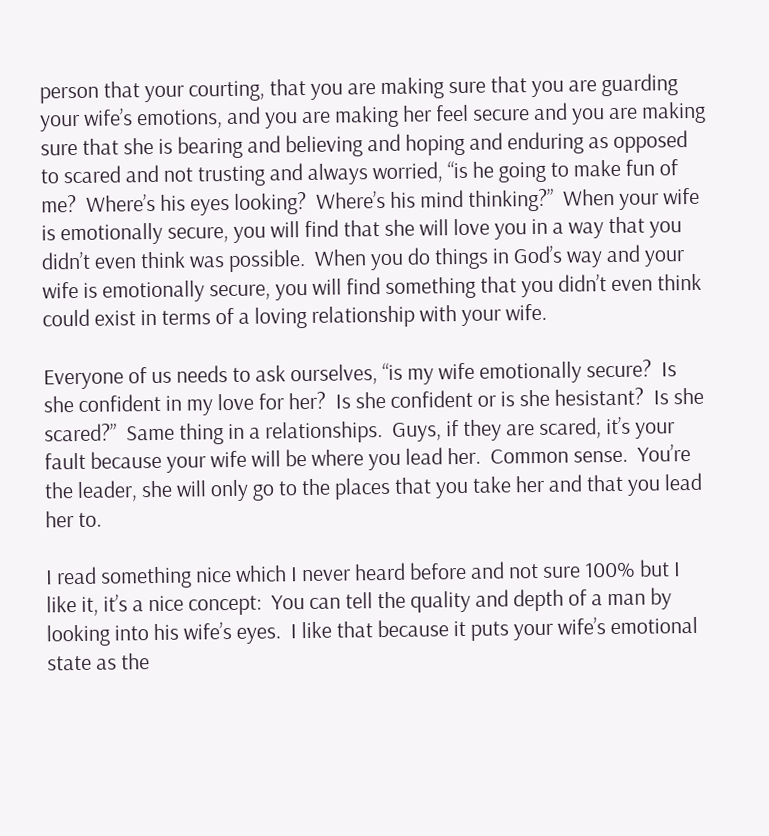person that your courting, that you are making sure that you are guarding your wife’s emotions, and you are making her feel secure and you are making sure that she is bearing and believing and hoping and enduring as opposed to scared and not trusting and always worried, “is he going to make fun of me?  Where’s his eyes looking?  Where’s his mind thinking?”  When your wife is emotionally secure, you will find that she will love you in a way that you didn’t even think was possible.  When you do things in God’s way and your wife is emotionally secure, you will find something that you didn’t even think could exist in terms of a loving relationship with your wife.

Everyone of us needs to ask ourselves, “is my wife emotionally secure?  Is she confident in my love for her?  Is she confident or is she hesistant?  Is she scared?”  Same thing in a relationships.  Guys, if they are scared, it’s your fault because your wife will be where you lead her.  Common sense.  You’re the leader, she will only go to the places that you take her and that you lead her to.

I read something nice which I never heard before and not sure 100% but I like it, it’s a nice concept:  You can tell the quality and depth of a man by looking into his wife’s eyes.  I like that because it puts your wife’s emotional state as the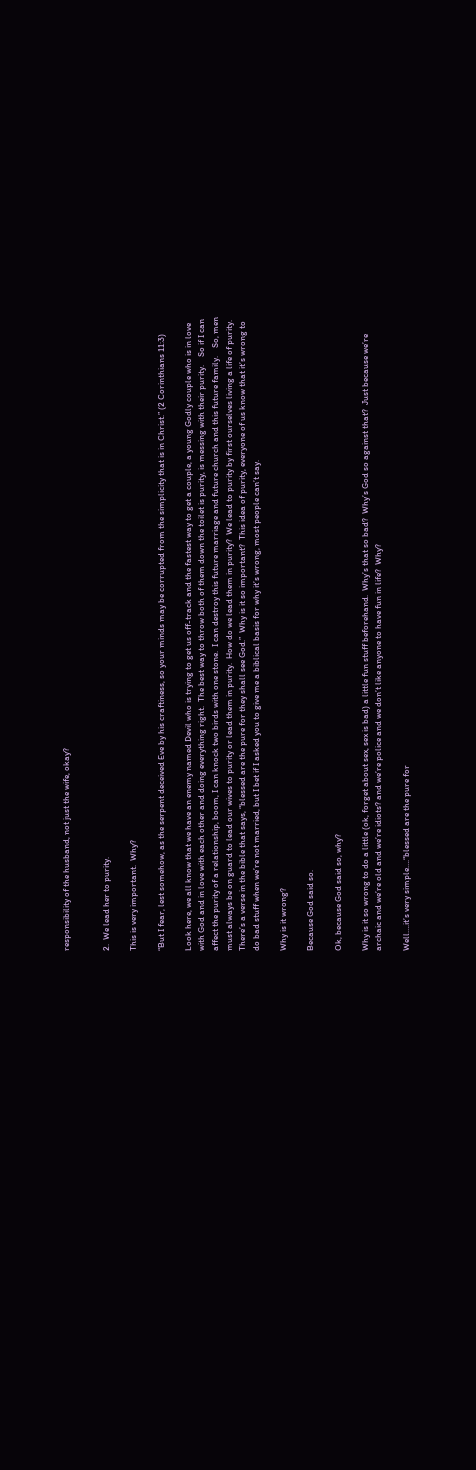responsibility of the husband, not just the wife, okay?


2.  We lead her to purity.

This is very important.  Why?

“But I fear, lest somehow, as the serpent deceived Eve by his craftiness, so your minds may be corrupted from the simplicity that is in Christ.” (2 Corinthians 11:3)

Look here, we all know that we have an enemy named Devil who is trying to get us off-track and the fastest way to get a couple, a young Godly couple who is in love with God and in love with each other and doing everything right.  The best way to throw both of them down the toilet is purity, is messing with their purity.    So if I can affect the purity of a relationship, boom, I can knock two birds with one stone.  I can destroy this future marriage and future church and this future family.    So, men must always be on guard to lead our wives to purity or lead them in purity.  How do we lead them in purity?  We lead to purity by first ourselves living a life of purity.  There’s a verse in the bible that says, “blessed are the pure for they shall see God.”  Why is it so important?  This idea of purity, everyone of us know that it’s wrong to do bad stuff when we’re not married, but I bet if I asked you to give me a biblical basis for why it’s wrong, most people can’t say.

Why is it wrong?

Because God said so.

Ok, because God said so, why?

Why is it so wrong to do a little (ok, forget about sex, sex is bad) a little fun stuff beforehand.  Why’s that so bad?  Why’s God so against that?  Just because we’re archaic and we’re old and we’re idiots? and we’re police and we don’t like anyone to have fun in life?  Why?

Well….it’s very simple….“blessed are the pure for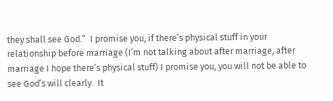they shall see God.”  I promise you, if there’s physical stuff in your relationship before marriage (I’m not talking about after marriage, after marriage I hope there’s physical stuff) I promise you, you will not be able to see God’s will clearly.  It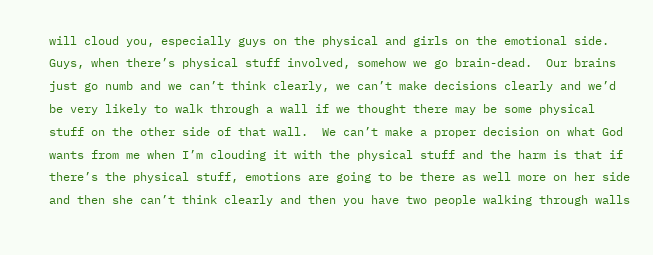will cloud you, especially guys on the physical and girls on the emotional side.  Guys, when there’s physical stuff involved, somehow we go brain-dead.  Our brains just go numb and we can’t think clearly, we can’t make decisions clearly and we’d be very likely to walk through a wall if we thought there may be some physical stuff on the other side of that wall.  We can’t make a proper decision on what God wants from me when I’m clouding it with the physical stuff and the harm is that if there’s the physical stuff, emotions are going to be there as well more on her side and then she can’t think clearly and then you have two people walking through walls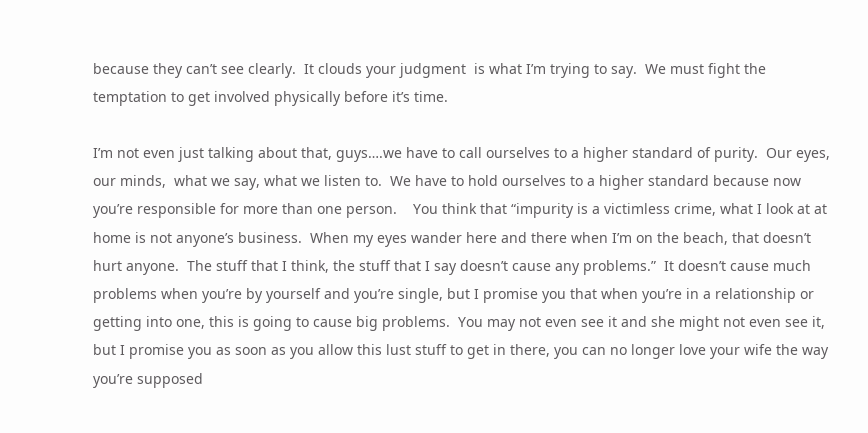because they can’t see clearly.  It clouds your judgment  is what I’m trying to say.  We must fight the temptation to get involved physically before it’s time.

I’m not even just talking about that, guys….we have to call ourselves to a higher standard of purity.  Our eyes, our minds,  what we say, what we listen to.  We have to hold ourselves to a higher standard because now you’re responsible for more than one person.    You think that “impurity is a victimless crime, what I look at at home is not anyone’s business.  When my eyes wander here and there when I’m on the beach, that doesn’t hurt anyone.  The stuff that I think, the stuff that I say doesn’t cause any problems.”  It doesn’t cause much problems when you’re by yourself and you’re single, but I promise you that when you’re in a relationship or getting into one, this is going to cause big problems.  You may not even see it and she might not even see it, but I promise you as soon as you allow this lust stuff to get in there, you can no longer love your wife the way you’re supposed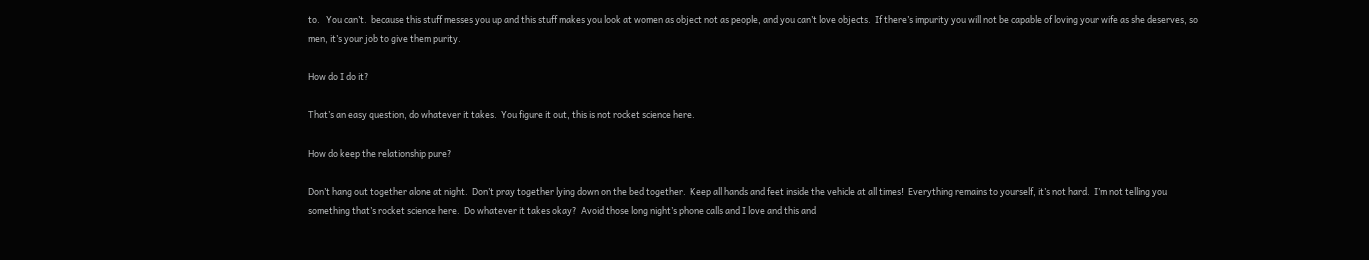to.   You can’t.  because this stuff messes you up and this stuff makes you look at women as object not as people, and you can’t love objects.  If there’s impurity you will not be capable of loving your wife as she deserves, so men, it’s your job to give them purity.

How do I do it?

That’s an easy question, do whatever it takes.  You figure it out, this is not rocket science here.

How do keep the relationship pure?

Don’t hang out together alone at night.  Don’t pray together lying down on the bed together.  Keep all hands and feet inside the vehicle at all times!  Everything remains to yourself, it’s not hard.  I’m not telling you something that’s rocket science here.  Do whatever it takes okay?  Avoid those long night’s phone calls and I love and this and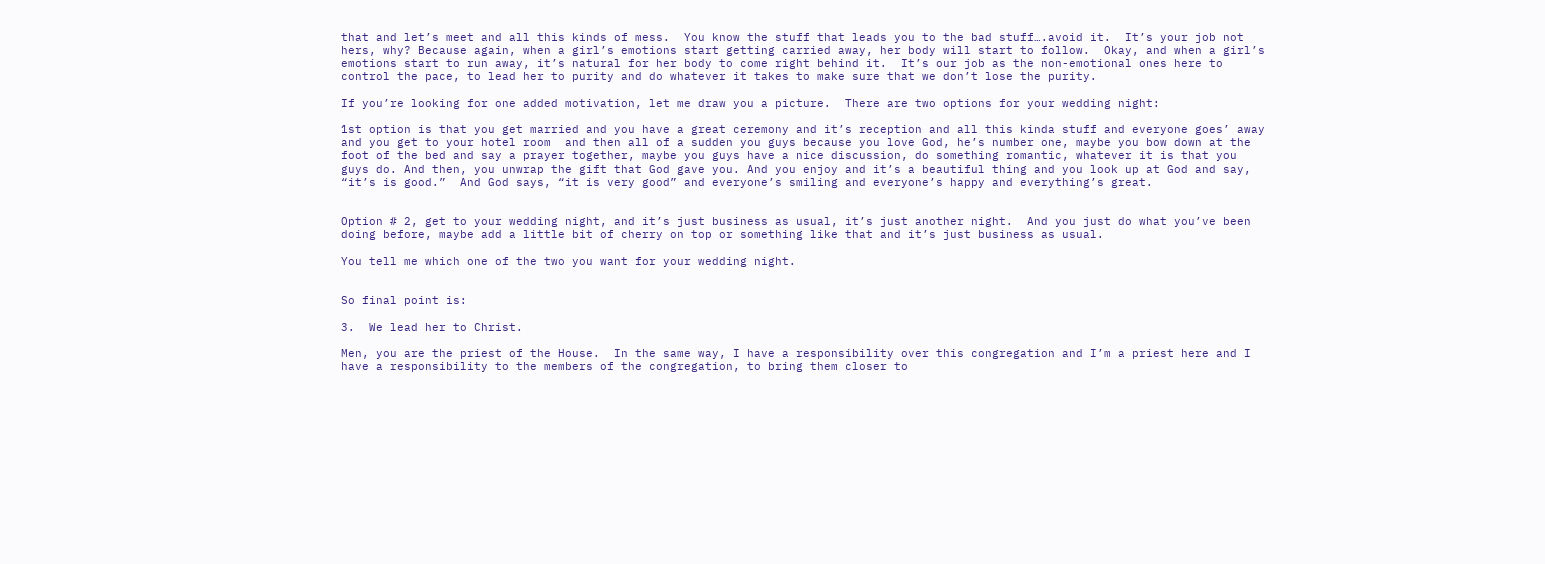that and let’s meet and all this kinds of mess.  You know the stuff that leads you to the bad stuff….avoid it.  It’s your job not hers, why? Because again, when a girl’s emotions start getting carried away, her body will start to follow.  Okay, and when a girl’s emotions start to run away, it’s natural for her body to come right behind it.  It’s our job as the non-emotional ones here to control the pace, to lead her to purity and do whatever it takes to make sure that we don’t lose the purity.

If you’re looking for one added motivation, let me draw you a picture.  There are two options for your wedding night:

1st option is that you get married and you have a great ceremony and it’s reception and all this kinda stuff and everyone goes’ away and you get to your hotel room  and then all of a sudden you guys because you love God, he’s number one, maybe you bow down at the foot of the bed and say a prayer together, maybe you guys have a nice discussion, do something romantic, whatever it is that you guys do. And then, you unwrap the gift that God gave you. And you enjoy and it’s a beautiful thing and you look up at God and say, “it’s is good.”  And God says, “it is very good” and everyone’s smiling and everyone’s happy and everything’s great.


Option # 2, get to your wedding night, and it’s just business as usual, it’s just another night.  And you just do what you’ve been doing before, maybe add a little bit of cherry on top or something like that and it’s just business as usual.

You tell me which one of the two you want for your wedding night.


So final point is:

3.  We lead her to Christ.

Men, you are the priest of the House.  In the same way, I have a responsibility over this congregation and I’m a priest here and I have a responsibility to the members of the congregation, to bring them closer to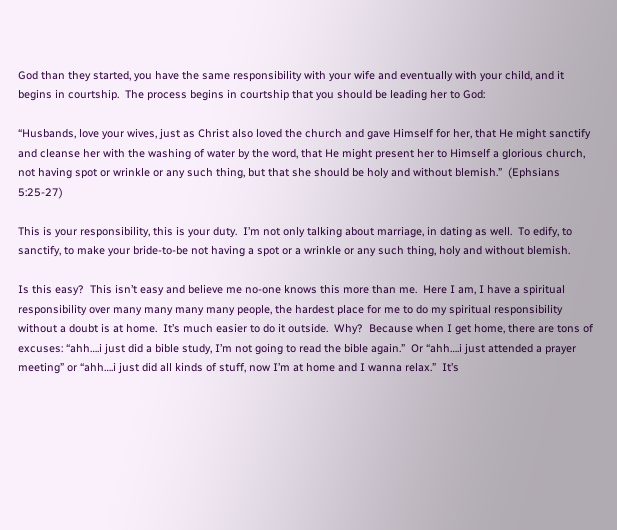God than they started, you have the same responsibility with your wife and eventually with your child, and it begins in courtship.  The process begins in courtship that you should be leading her to God:

“Husbands, love your wives, just as Christ also loved the church and gave Himself for her, that He might sanctify and cleanse her with the washing of water by the word, that He might present her to Himself a glorious church, not having spot or wrinkle or any such thing, but that she should be holy and without blemish.”  (Ephsians 5:25-27)

This is your responsibility, this is your duty.  I’m not only talking about marriage, in dating as well.  To edify, to sanctify, to make your bride-to-be not having a spot or a wrinkle or any such thing, holy and without blemish.

Is this easy?  This isn’t easy and believe me no-one knows this more than me.  Here I am, I have a spiritual responsibility over many many many many people, the hardest place for me to do my spiritual responsibility without a doubt is at home.  It’s much easier to do it outside.  Why?  Because when I get home, there are tons of excuses: “ahh….i just did a bible study, I’m not going to read the bible again.”  Or “ahh….i just attended a prayer meeting” or “ahh….i just did all kinds of stuff, now I’m at home and I wanna relax.”  It’s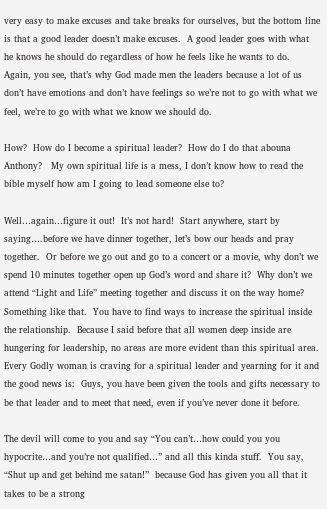very easy to make excuses and take breaks for ourselves, but the bottom line is that a good leader doesn’t make excuses.  A good leader goes with what he knows he should do regardless of how he feels like he wants to do.  Again, you see, that’s why God made men the leaders because a lot of us don’t have emotions and don’t have feelings so we’re not to go with what we feel, we’re to go with what we know we should do.

How?  How do I become a spiritual leader?  How do I do that abouna Anthony?   My own spiritual life is a mess, I don’t know how to read the bible myself how am I going to lead someone else to?

Well…again…figure it out!  It’s not hard!  Start anywhere, start by saying….before we have dinner together, let’s bow our heads and pray together.  Or before we go out and go to a concert or a movie, why don’t we spend 10 minutes together open up God’s word and share it?  Why don’t we attend “Light and Life” meeting together and discuss it on the way home?  Something like that.  You have to find ways to increase the spiritual inside the relationship.  Because I said before that all women deep inside are hungering for leadership, no areas are more evident than this spiritual area.  Every Godly woman is craving for a spiritual leader and yearning for it and the good news is:  Guys, you have been given the tools and gifts necessary to be that leader and to meet that need, even if you’ve never done it before.

The devil will come to you and say “You can’t…how could you you hypocrite…and you’re not qualified…” and all this kinda stuff.  You say, “Shut up and get behind me satan!”  because God has given you all that it takes to be a strong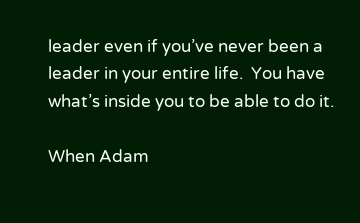leader even if you’ve never been a leader in your entire life.  You have what’s inside you to be able to do it.

When Adam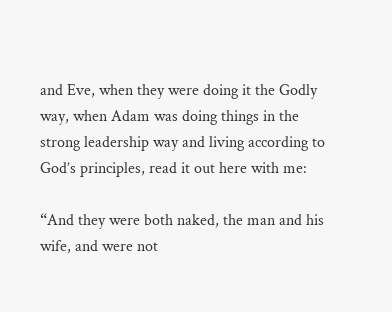and Eve, when they were doing it the Godly way, when Adam was doing things in the strong leadership way and living according to God’s principles, read it out here with me:

“And they were both naked, the man and his wife, and were not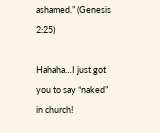ashamed.” (Genesis 2:25)

Hahaha…I just got you to say “naked” in church!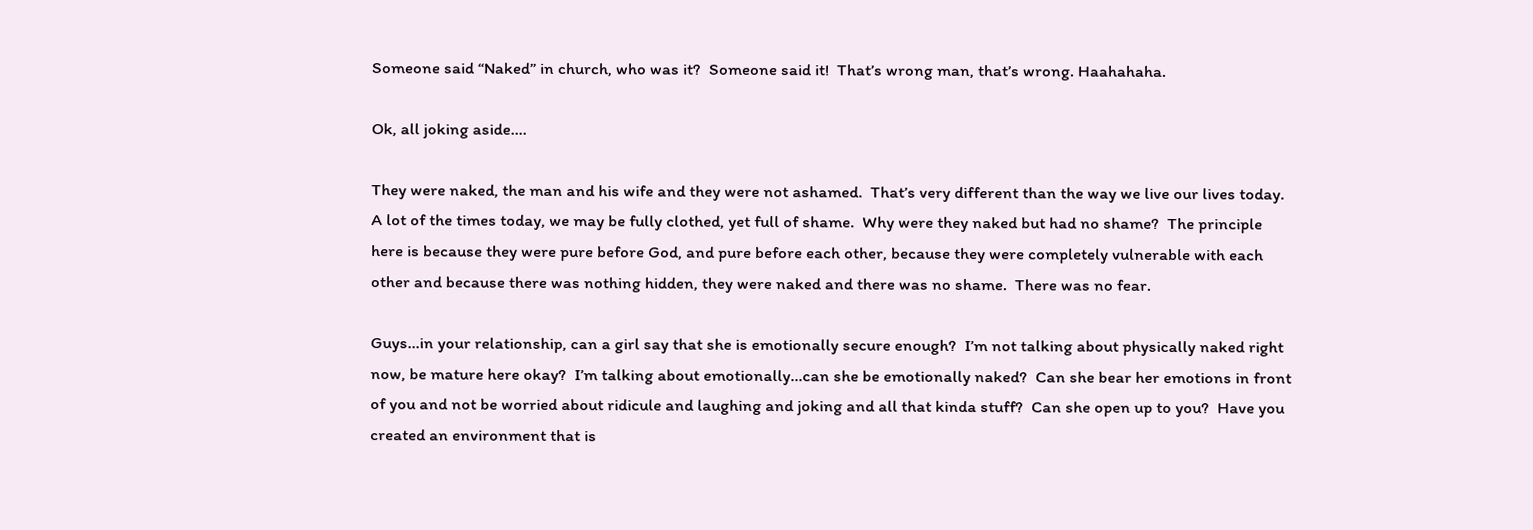Someone said “Naked” in church, who was it?  Someone said it!  That’s wrong man, that’s wrong. Haahahaha.

Ok, all joking aside….

They were naked, the man and his wife and they were not ashamed.  That’s very different than the way we live our lives today.  A lot of the times today, we may be fully clothed, yet full of shame.  Why were they naked but had no shame?  The principle here is because they were pure before God, and pure before each other, because they were completely vulnerable with each other and because there was nothing hidden, they were naked and there was no shame.  There was no fear.

Guys…in your relationship, can a girl say that she is emotionally secure enough?  I’m not talking about physically naked right now, be mature here okay?  I’m talking about emotionally…can she be emotionally naked?  Can she bear her emotions in front of you and not be worried about ridicule and laughing and joking and all that kinda stuff?  Can she open up to you?  Have you created an environment that is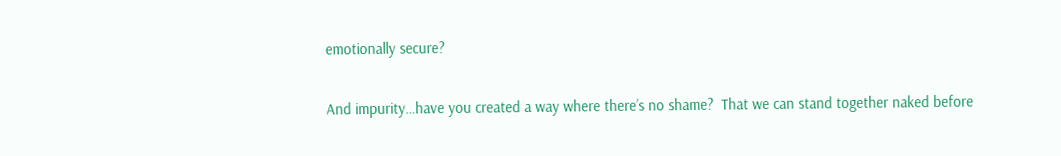emotionally secure?

And impurity…have you created a way where there’s no shame?  That we can stand together naked before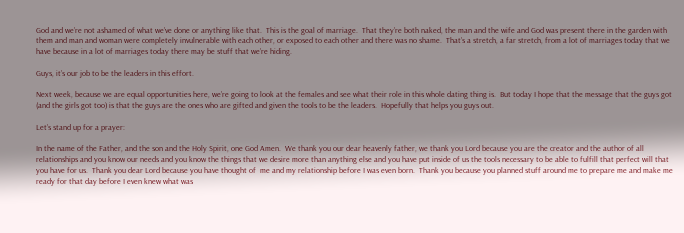God and we’re not ashamed of what we’ve done or anything like that.  This is the goal of marriage.  That they’re both naked, the man and the wife and God was present there in the garden with them and man and woman were completely invulnerable with each other, or exposed to each other and there was no shame.  That’s a stretch, a far stretch, from a lot of marriages today that we have because in a lot of marriages today there may be stuff that we’re hiding.

Guys, it’s our job to be the leaders in this effort.

Next week, because we are equal opportunities here, we’re going to look at the females and see what their role in this whole dating thing is.  But today I hope that the message that the guys got (and the girls got too) is that the guys are the ones who are gifted and given the tools to be the leaders.  Hopefully that helps you guys out.

Let’s stand up for a prayer:

In the name of the Father, and the son and the Holy Spirit, one God Amen.  We thank you our dear heavenly father, we thank you Lord because you are the creator and the author of all relationships and you know our needs and you know the things that we desire more than anything else and you have put inside of us the tools necessary to be able to fulfill that perfect will that you have for us.  Thank you dear Lord because you have thought of  me and my relationship before I was even born.  Thank you because you planned stuff around me to prepare me and make me ready for that day before I even knew what was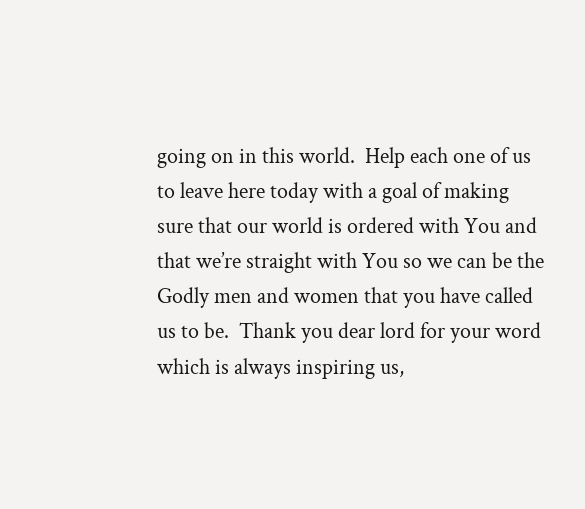going on in this world.  Help each one of us to leave here today with a goal of making sure that our world is ordered with You and that we’re straight with You so we can be the Godly men and women that you have called us to be.  Thank you dear lord for your word which is always inspiring us,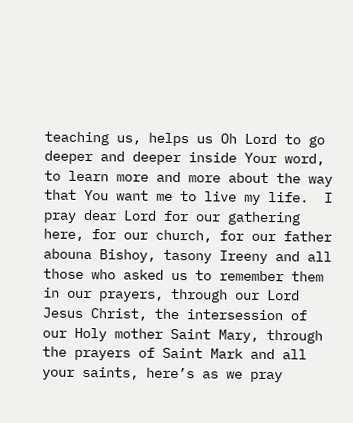teaching us, helps us Oh Lord to go deeper and deeper inside Your word, to learn more and more about the way that You want me to live my life.  I pray dear Lord for our gathering here, for our church, for our father abouna Bishoy, tasony Ireeny and all those who asked us to remember them in our prayers, through our Lord Jesus Christ, the intersession of our Holy mother Saint Mary, through the prayers of Saint Mark and all your saints, here’s as we pray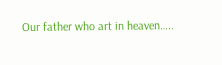Our father who art in heaven…..